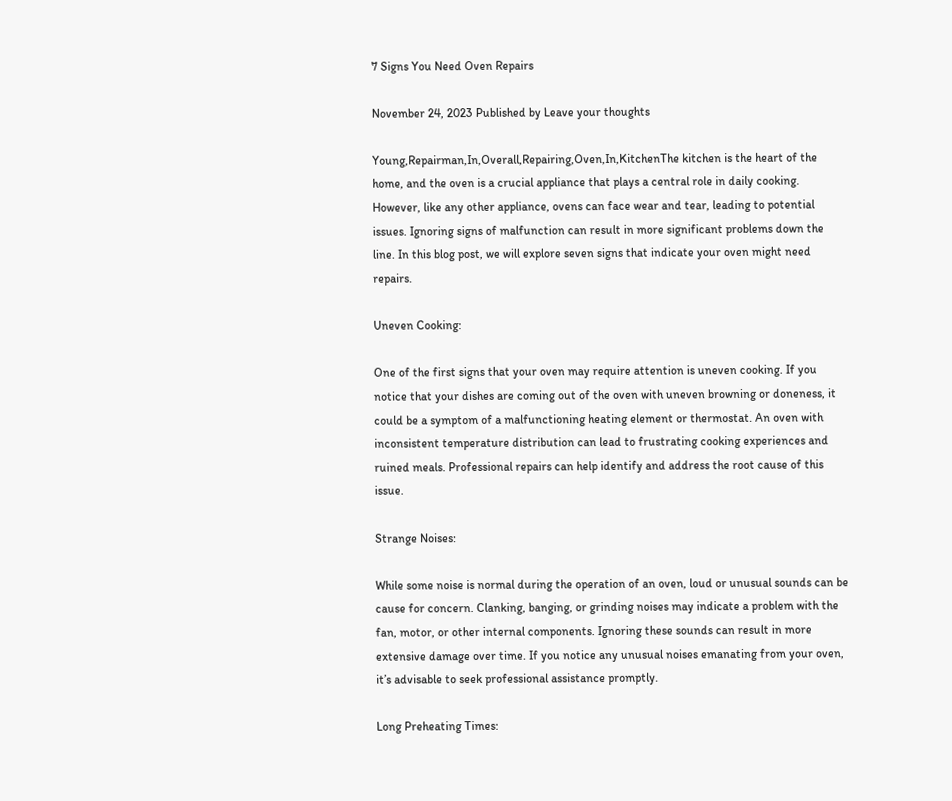7 Signs You Need Oven Repairs

November 24, 2023 Published by Leave your thoughts

Young,Repairman,In,Overall,Repairing,Oven,In,KitchenThe kitchen is the heart of the home, and the oven is a crucial appliance that plays a central role in daily cooking. However, like any other appliance, ovens can face wear and tear, leading to potential issues. Ignoring signs of malfunction can result in more significant problems down the line. In this blog post, we will explore seven signs that indicate your oven might need repairs.

Uneven Cooking:

One of the first signs that your oven may require attention is uneven cooking. If you notice that your dishes are coming out of the oven with uneven browning or doneness, it could be a symptom of a malfunctioning heating element or thermostat. An oven with inconsistent temperature distribution can lead to frustrating cooking experiences and ruined meals. Professional repairs can help identify and address the root cause of this issue.

Strange Noises:

While some noise is normal during the operation of an oven, loud or unusual sounds can be cause for concern. Clanking, banging, or grinding noises may indicate a problem with the fan, motor, or other internal components. Ignoring these sounds can result in more extensive damage over time. If you notice any unusual noises emanating from your oven, it’s advisable to seek professional assistance promptly.

Long Preheating Times: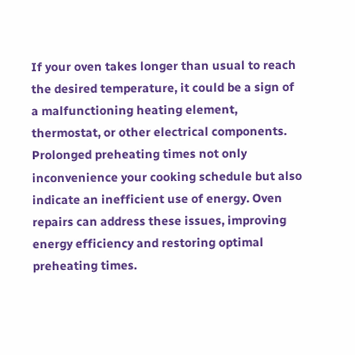If your oven takes longer than usual to reach the desired temperature, it could be a sign of a malfunctioning heating element, thermostat, or other electrical components. Prolonged preheating times not only inconvenience your cooking schedule but also indicate an inefficient use of energy. Oven repairs can address these issues, improving energy efficiency and restoring optimal preheating times.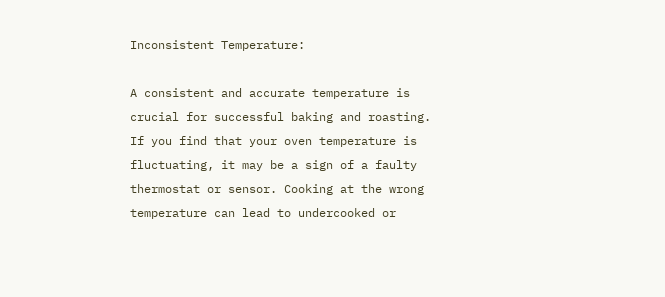Inconsistent Temperature:

A consistent and accurate temperature is crucial for successful baking and roasting. If you find that your oven temperature is fluctuating, it may be a sign of a faulty thermostat or sensor. Cooking at the wrong temperature can lead to undercooked or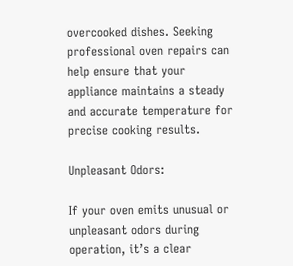overcooked dishes. Seeking professional oven repairs can help ensure that your appliance maintains a steady and accurate temperature for precise cooking results.

Unpleasant Odors:

If your oven emits unusual or unpleasant odors during operation, it’s a clear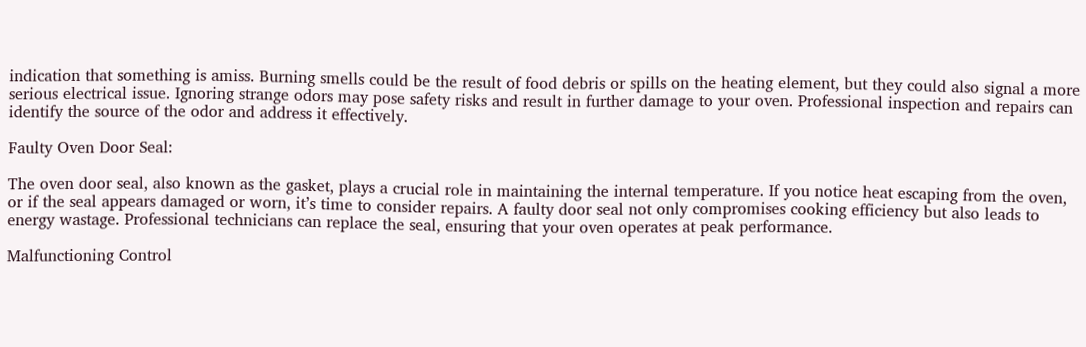indication that something is amiss. Burning smells could be the result of food debris or spills on the heating element, but they could also signal a more serious electrical issue. Ignoring strange odors may pose safety risks and result in further damage to your oven. Professional inspection and repairs can identify the source of the odor and address it effectively.

Faulty Oven Door Seal:

The oven door seal, also known as the gasket, plays a crucial role in maintaining the internal temperature. If you notice heat escaping from the oven, or if the seal appears damaged or worn, it’s time to consider repairs. A faulty door seal not only compromises cooking efficiency but also leads to energy wastage. Professional technicians can replace the seal, ensuring that your oven operates at peak performance.

Malfunctioning Control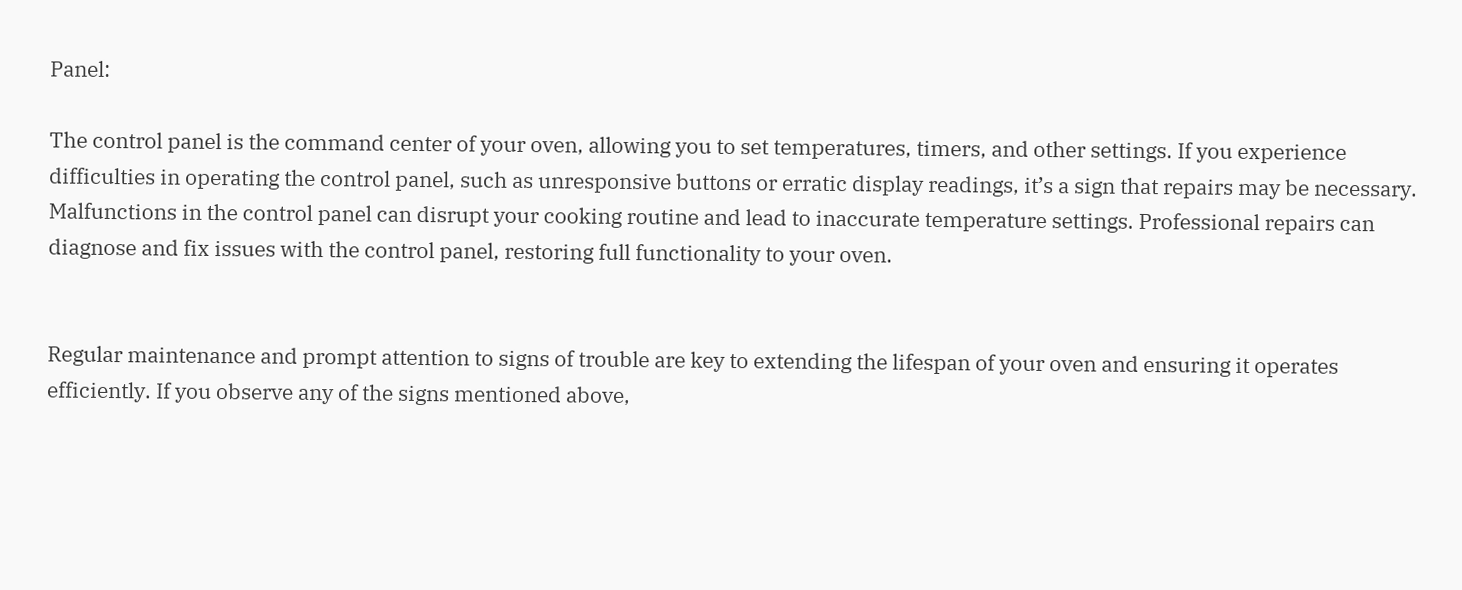Panel:

The control panel is the command center of your oven, allowing you to set temperatures, timers, and other settings. If you experience difficulties in operating the control panel, such as unresponsive buttons or erratic display readings, it’s a sign that repairs may be necessary. Malfunctions in the control panel can disrupt your cooking routine and lead to inaccurate temperature settings. Professional repairs can diagnose and fix issues with the control panel, restoring full functionality to your oven.


Regular maintenance and prompt attention to signs of trouble are key to extending the lifespan of your oven and ensuring it operates efficiently. If you observe any of the signs mentioned above,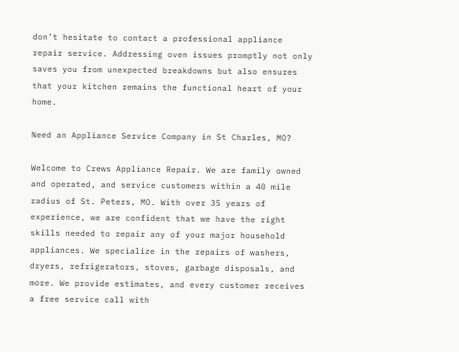don’t hesitate to contact a professional appliance repair service. Addressing oven issues promptly not only saves you from unexpected breakdowns but also ensures that your kitchen remains the functional heart of your home.

Need an Appliance Service Company in St Charles, MO?

Welcome to Crews Appliance Repair. We are family owned and operated, and service customers within a 40 mile radius of St. Peters, MO. With over 35 years of experience, we are confident that we have the right skills needed to repair any of your major household appliances. We specialize in the repairs of washers, dryers, refrigerators, stoves, garbage disposals, and more. We provide estimates, and every customer receives a free service call with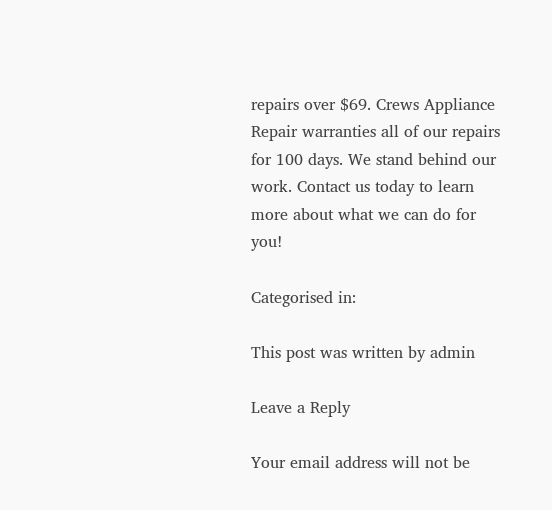repairs over $69. Crews Appliance Repair warranties all of our repairs for 100 days. We stand behind our work. Contact us today to learn more about what we can do for you!

Categorised in:

This post was written by admin

Leave a Reply

Your email address will not be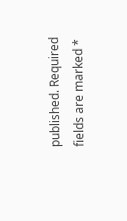published. Required fields are marked *